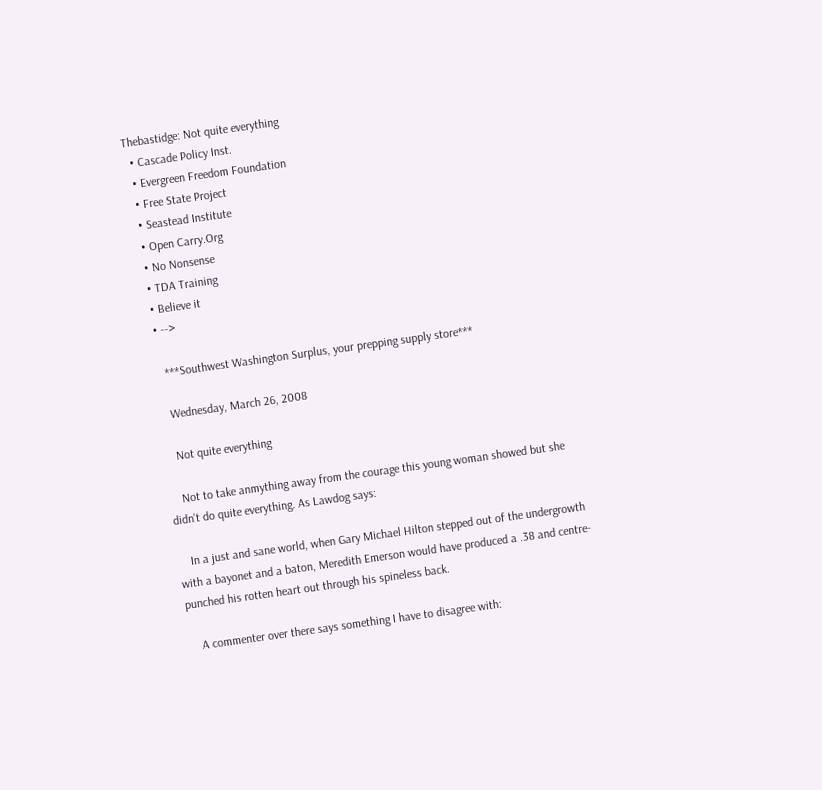Thebastidge: Not quite everything
  • Cascade Policy Inst.
  • Evergreen Freedom Foundation
  • Free State Project
  • Seastead Institute
  • Open Carry.Org
  • No Nonsense
  • TDA Training
  • Believe it
  • -->

    ***Southwest Washington Surplus, your prepping supply store***

    Wednesday, March 26, 2008

    Not quite everything

    Not to take anmything away from the courage this young woman showed but she didn't do quite everything. As Lawdog says:

    In a just and sane world, when Gary Michael Hilton stepped out of the undergrowth with a bayonet and a baton, Meredith Emerson would have produced a .38 and centre-punched his rotten heart out through his spineless back.

    A commenter over there says something I have to disagree with: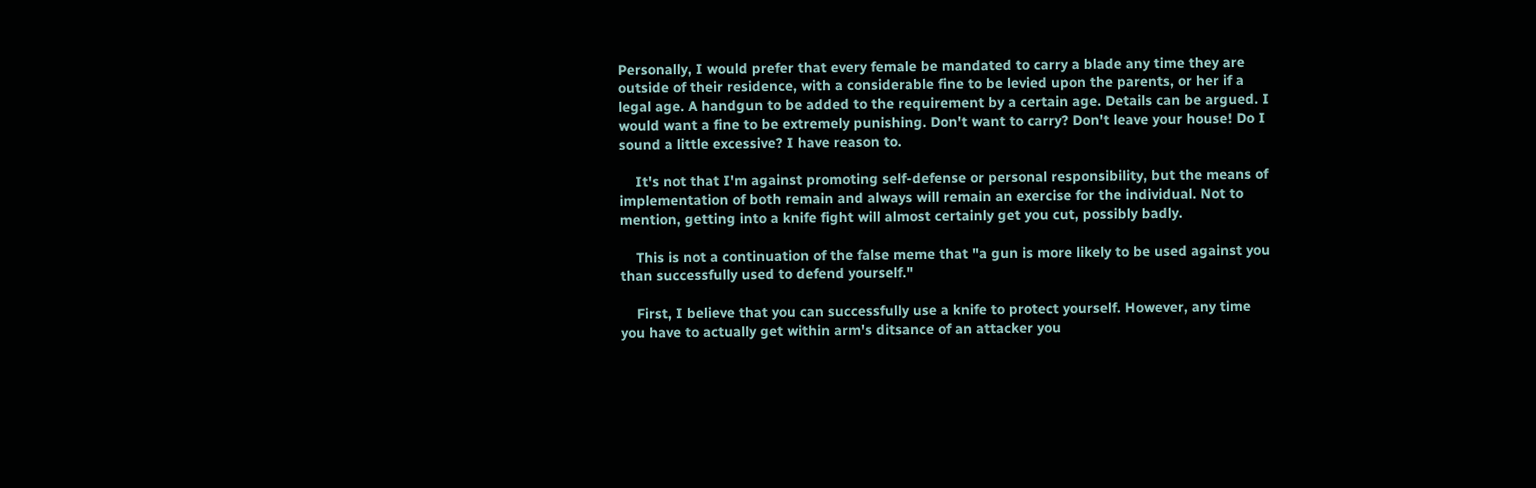Personally, I would prefer that every female be mandated to carry a blade any time they are outside of their residence, with a considerable fine to be levied upon the parents, or her if a legal age. A handgun to be added to the requirement by a certain age. Details can be argued. I would want a fine to be extremely punishing. Don't want to carry? Don't leave your house! Do I sound a little excessive? I have reason to.

    It's not that I'm against promoting self-defense or personal responsibility, but the means of implementation of both remain and always will remain an exercise for the individual. Not to mention, getting into a knife fight will almost certainly get you cut, possibly badly.

    This is not a continuation of the false meme that "a gun is more likely to be used against you than successfully used to defend yourself."

    First, I believe that you can successfully use a knife to protect yourself. However, any time you have to actually get within arm's ditsance of an attacker you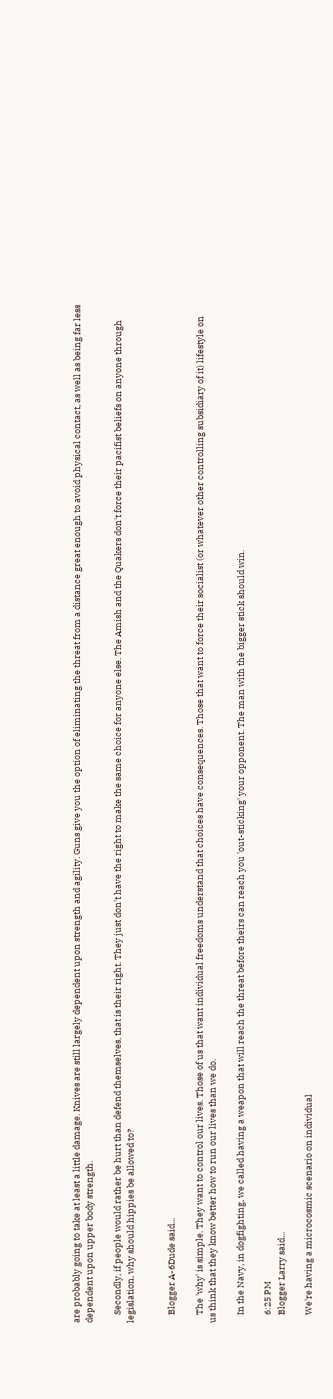are probably going to take at least a little damage. Knives are still largely dependent upon strength and agility. Guns give you the option of eliminating the threat from a distance great enough to avoid physical contact, as well as being far less dependent upon upper body strength.

    Secondly, if people would rather be hurt than defend themselves, that is their right. They just don't have the right to make the same choice for anyone else. The Amish and the Quakers don't force their pacifist beliefs on anyone through legislation, why should hippies be allowed to?


    Blogger A-6Dude said...

    The 'why' is simple. They want to control our lives. Those of us that want individual freedoms understand that choices have consequences. Those that want to force their socialist (or whatever other controlling subsidiary of it) lifestyle on us think that they know better how to run our lives than we do.

    In the Navy, in dogfighting, we called having a weapon that will reach the threat before theirs can reach you 'out-sticking' your opponent. The man with the bigger stick should win.

    6:25 PM
    Blogger Larry said...

    We're having a microcosmic scenario on individual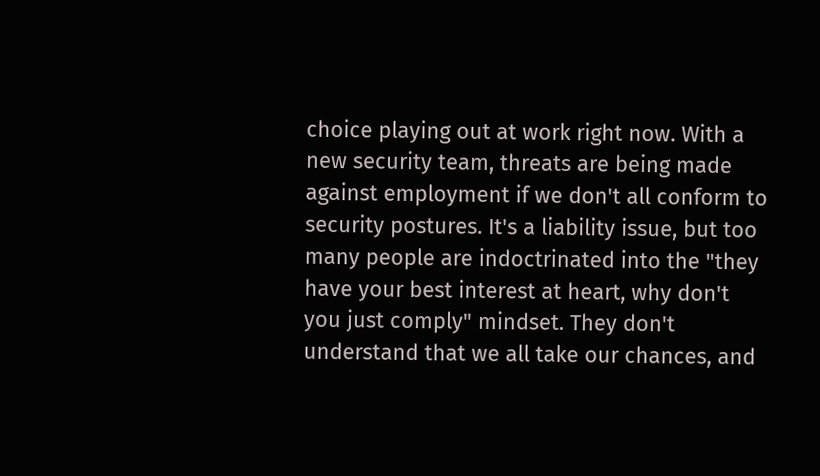choice playing out at work right now. With a new security team, threats are being made against employment if we don't all conform to security postures. It's a liability issue, but too many people are indoctrinated into the "they have your best interest at heart, why don't you just comply" mindset. They don't understand that we all take our chances, and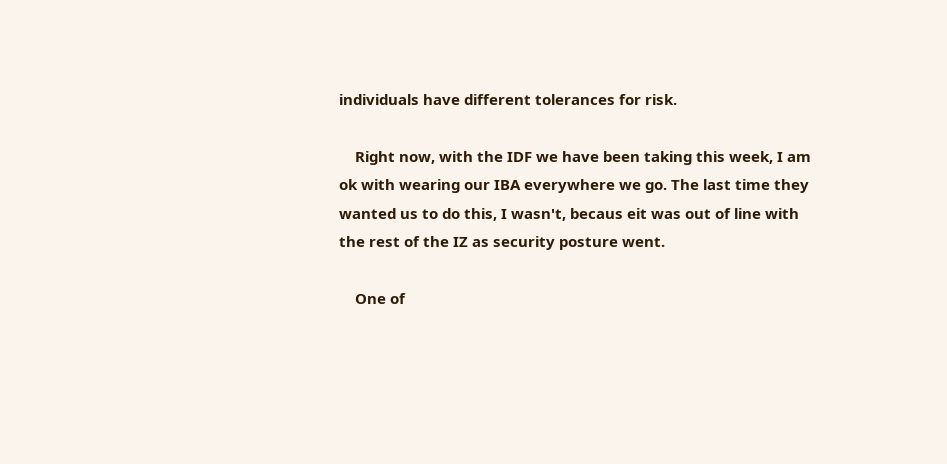individuals have different tolerances for risk.

    Right now, with the IDF we have been taking this week, I am ok with wearing our IBA everywhere we go. The last time they wanted us to do this, I wasn't, becaus eit was out of line with the rest of the IZ as security posture went.

    One of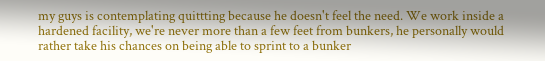my guys is contemplating quittting because he doesn't feel the need. We work inside a hardened facility, we're never more than a few feet from bunkers, he personally would rather take his chances on being able to sprint to a bunker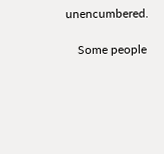unencumbered.

    Some people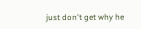just don't get why he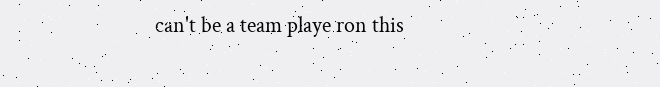can't be a team playe ron this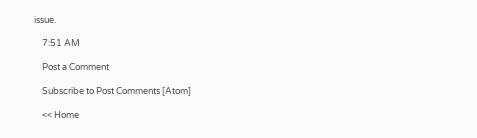issue.

    7:51 AM

    Post a Comment

    Subscribe to Post Comments [Atom]

    << Home